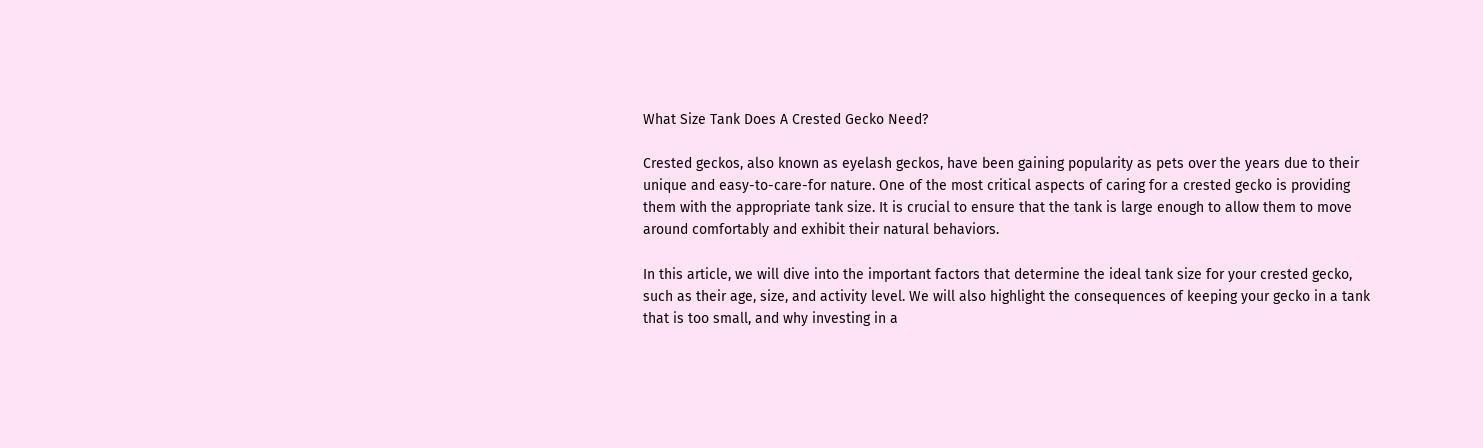What Size Tank Does A Crested Gecko Need?

Crested geckos, also known as eyelash geckos, have been gaining popularity as pets over the years due to their unique and easy-to-care-for nature. One of the most critical aspects of caring for a crested gecko is providing them with the appropriate tank size. It is crucial to ensure that the tank is large enough to allow them to move around comfortably and exhibit their natural behaviors.

In this article, we will dive into the important factors that determine the ideal tank size for your crested gecko, such as their age, size, and activity level. We will also highlight the consequences of keeping your gecko in a tank that is too small, and why investing in a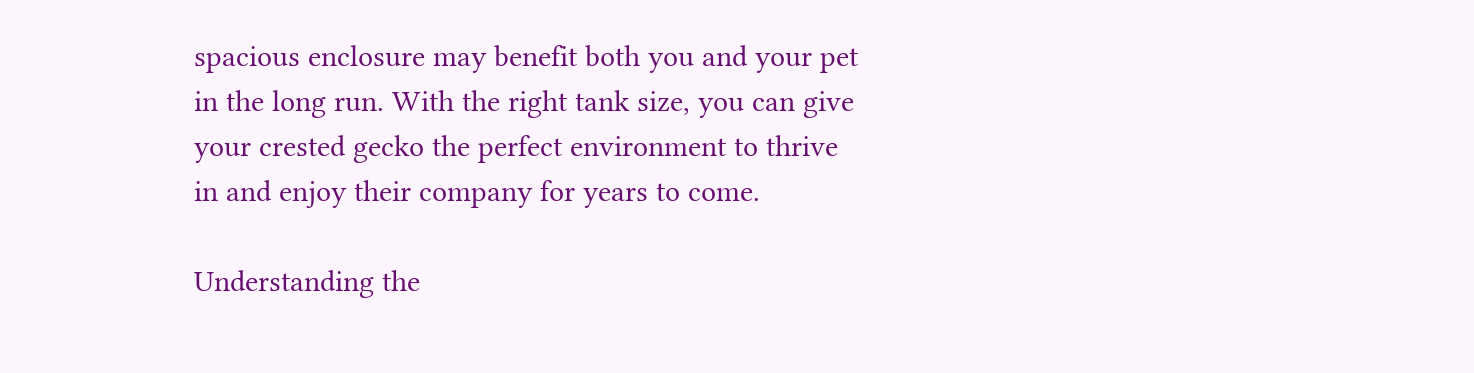spacious enclosure may benefit both you and your pet in the long run. With the right tank size, you can give your crested gecko the perfect environment to thrive in and enjoy their company for years to come.

Understanding the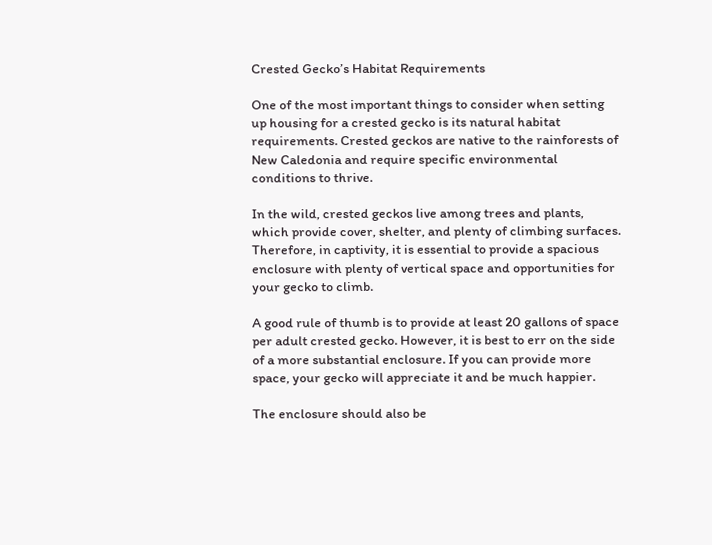Crested Gecko’s Habitat Requirements

One of the most important things to consider when setting up housing for a crested gecko is its natural habitat requirements. Crested geckos are native to the rainforests of New Caledonia and require specific environmental conditions to thrive.

In the wild, crested geckos live among trees and plants, which provide cover, shelter, and plenty of climbing surfaces. Therefore, in captivity, it is essential to provide a spacious enclosure with plenty of vertical space and opportunities for your gecko to climb.

A good rule of thumb is to provide at least 20 gallons of space per adult crested gecko. However, it is best to err on the side of a more substantial enclosure. If you can provide more space, your gecko will appreciate it and be much happier.

The enclosure should also be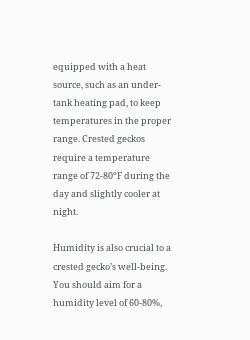equipped with a heat source, such as an under-tank heating pad, to keep temperatures in the proper range. Crested geckos require a temperature range of 72-80°F during the day and slightly cooler at night.

Humidity is also crucial to a crested gecko’s well-being. You should aim for a humidity level of 60-80%,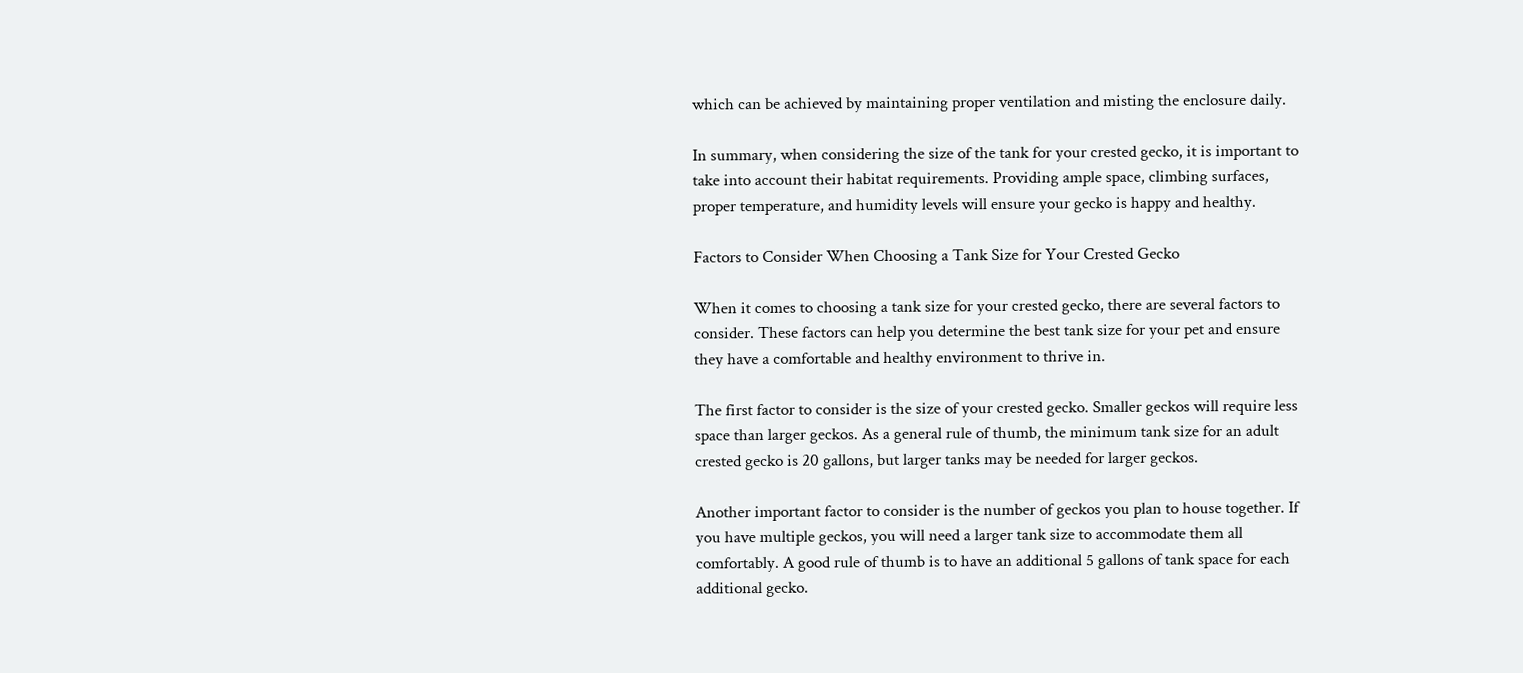which can be achieved by maintaining proper ventilation and misting the enclosure daily.

In summary, when considering the size of the tank for your crested gecko, it is important to take into account their habitat requirements. Providing ample space, climbing surfaces, proper temperature, and humidity levels will ensure your gecko is happy and healthy.

Factors to Consider When Choosing a Tank Size for Your Crested Gecko

When it comes to choosing a tank size for your crested gecko, there are several factors to consider. These factors can help you determine the best tank size for your pet and ensure they have a comfortable and healthy environment to thrive in.

The first factor to consider is the size of your crested gecko. Smaller geckos will require less space than larger geckos. As a general rule of thumb, the minimum tank size for an adult crested gecko is 20 gallons, but larger tanks may be needed for larger geckos.

Another important factor to consider is the number of geckos you plan to house together. If you have multiple geckos, you will need a larger tank size to accommodate them all comfortably. A good rule of thumb is to have an additional 5 gallons of tank space for each additional gecko.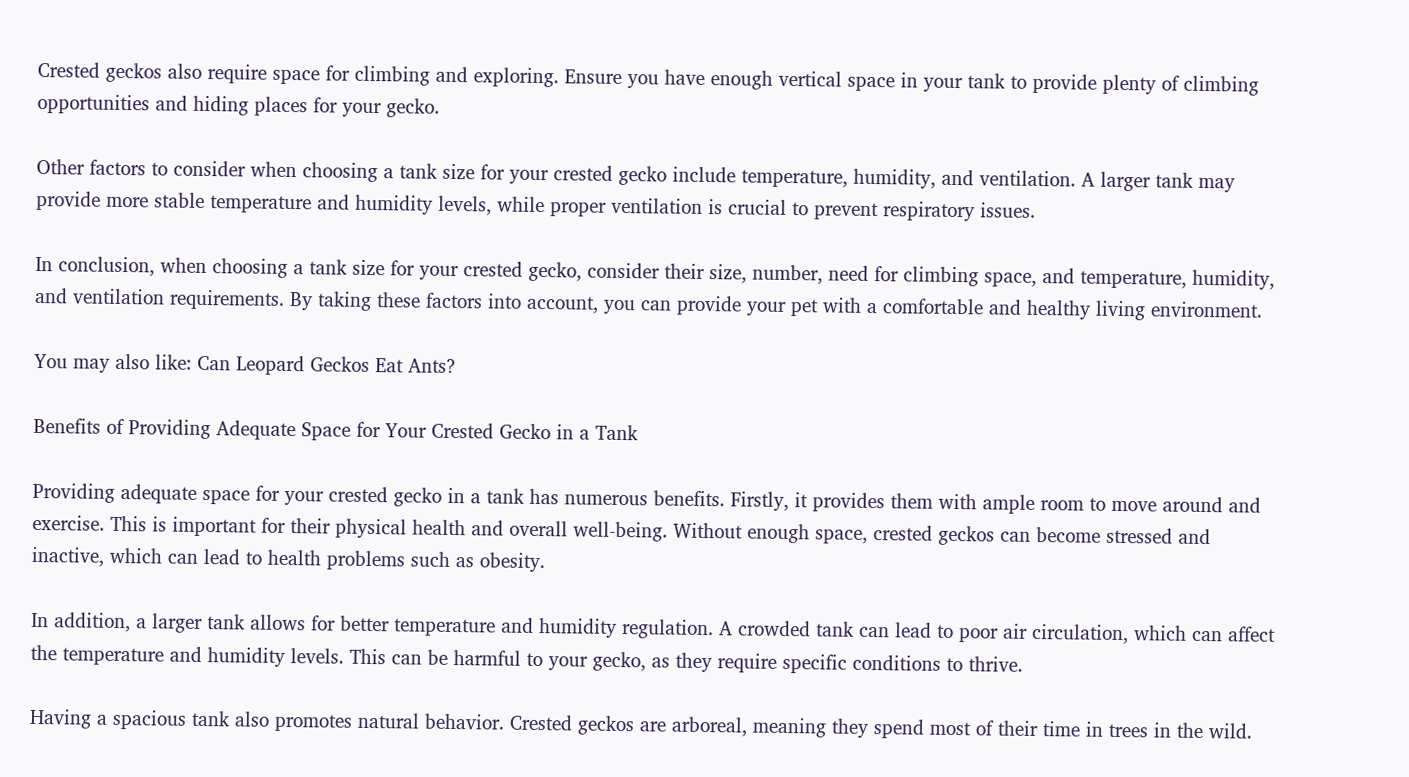Crested geckos also require space for climbing and exploring. Ensure you have enough vertical space in your tank to provide plenty of climbing opportunities and hiding places for your gecko.

Other factors to consider when choosing a tank size for your crested gecko include temperature, humidity, and ventilation. A larger tank may provide more stable temperature and humidity levels, while proper ventilation is crucial to prevent respiratory issues.

In conclusion, when choosing a tank size for your crested gecko, consider their size, number, need for climbing space, and temperature, humidity, and ventilation requirements. By taking these factors into account, you can provide your pet with a comfortable and healthy living environment.

You may also like: Can Leopard Geckos Eat Ants?

Benefits of Providing Adequate Space for Your Crested Gecko in a Tank

Providing adequate space for your crested gecko in a tank has numerous benefits. Firstly, it provides them with ample room to move around and exercise. This is important for their physical health and overall well-being. Without enough space, crested geckos can become stressed and inactive, which can lead to health problems such as obesity.

In addition, a larger tank allows for better temperature and humidity regulation. A crowded tank can lead to poor air circulation, which can affect the temperature and humidity levels. This can be harmful to your gecko, as they require specific conditions to thrive.

Having a spacious tank also promotes natural behavior. Crested geckos are arboreal, meaning they spend most of their time in trees in the wild.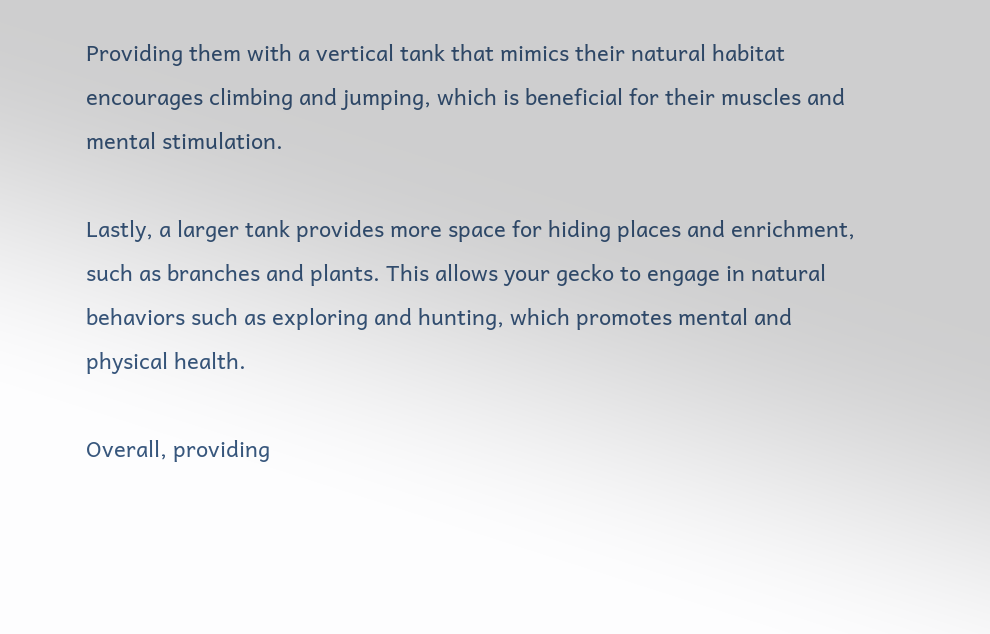Providing them with a vertical tank that mimics their natural habitat encourages climbing and jumping, which is beneficial for their muscles and mental stimulation.

Lastly, a larger tank provides more space for hiding places and enrichment, such as branches and plants. This allows your gecko to engage in natural behaviors such as exploring and hunting, which promotes mental and physical health.

Overall, providing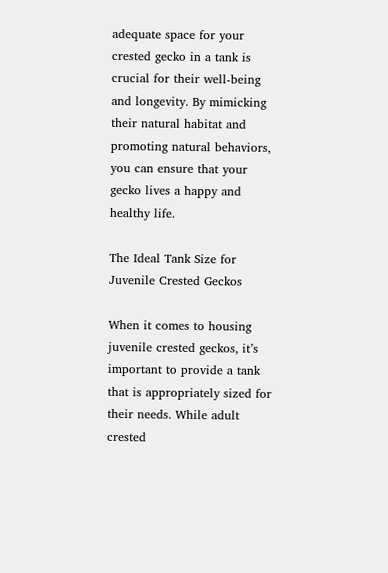adequate space for your crested gecko in a tank is crucial for their well-being and longevity. By mimicking their natural habitat and promoting natural behaviors, you can ensure that your gecko lives a happy and healthy life.

The Ideal Tank Size for Juvenile Crested Geckos

When it comes to housing juvenile crested geckos, it’s important to provide a tank that is appropriately sized for their needs. While adult crested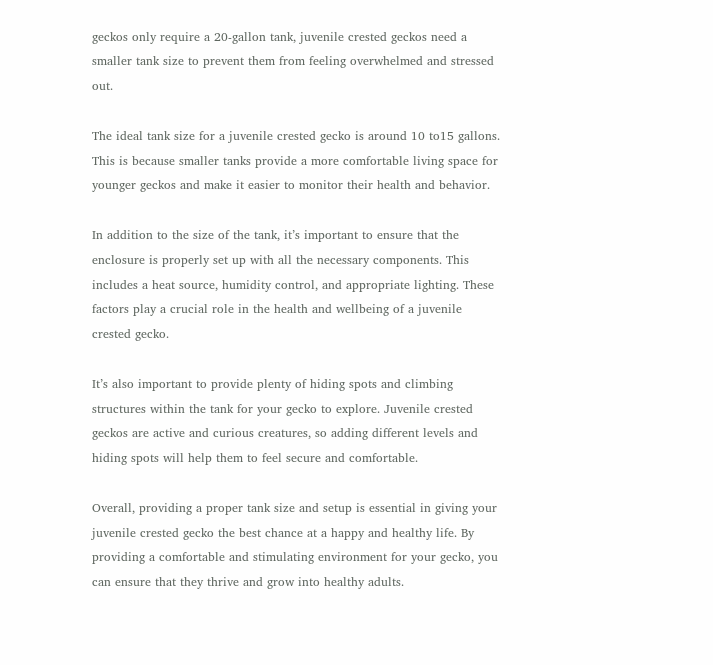geckos only require a 20-gallon tank, juvenile crested geckos need a smaller tank size to prevent them from feeling overwhelmed and stressed out.

The ideal tank size for a juvenile crested gecko is around 10 to15 gallons. This is because smaller tanks provide a more comfortable living space for younger geckos and make it easier to monitor their health and behavior.

In addition to the size of the tank, it’s important to ensure that the enclosure is properly set up with all the necessary components. This includes a heat source, humidity control, and appropriate lighting. These factors play a crucial role in the health and wellbeing of a juvenile crested gecko.

It’s also important to provide plenty of hiding spots and climbing structures within the tank for your gecko to explore. Juvenile crested geckos are active and curious creatures, so adding different levels and hiding spots will help them to feel secure and comfortable.

Overall, providing a proper tank size and setup is essential in giving your juvenile crested gecko the best chance at a happy and healthy life. By providing a comfortable and stimulating environment for your gecko, you can ensure that they thrive and grow into healthy adults.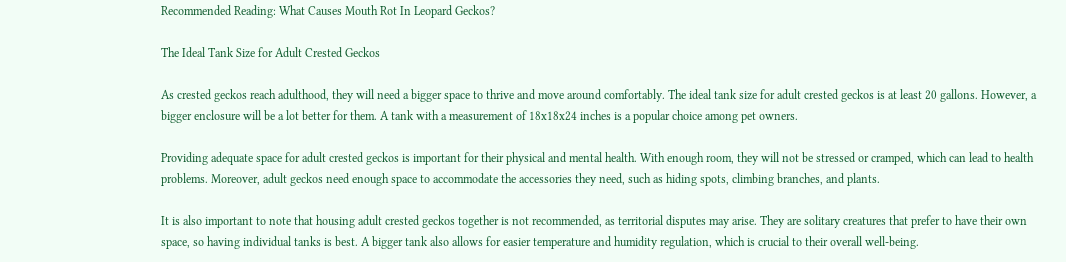Recommended Reading: What Causes Mouth Rot In Leopard Geckos?

The Ideal Tank Size for Adult Crested Geckos

As crested geckos reach adulthood, they will need a bigger space to thrive and move around comfortably. The ideal tank size for adult crested geckos is at least 20 gallons. However, a bigger enclosure will be a lot better for them. A tank with a measurement of 18x18x24 inches is a popular choice among pet owners.

Providing adequate space for adult crested geckos is important for their physical and mental health. With enough room, they will not be stressed or cramped, which can lead to health problems. Moreover, adult geckos need enough space to accommodate the accessories they need, such as hiding spots, climbing branches, and plants.

It is also important to note that housing adult crested geckos together is not recommended, as territorial disputes may arise. They are solitary creatures that prefer to have their own space, so having individual tanks is best. A bigger tank also allows for easier temperature and humidity regulation, which is crucial to their overall well-being.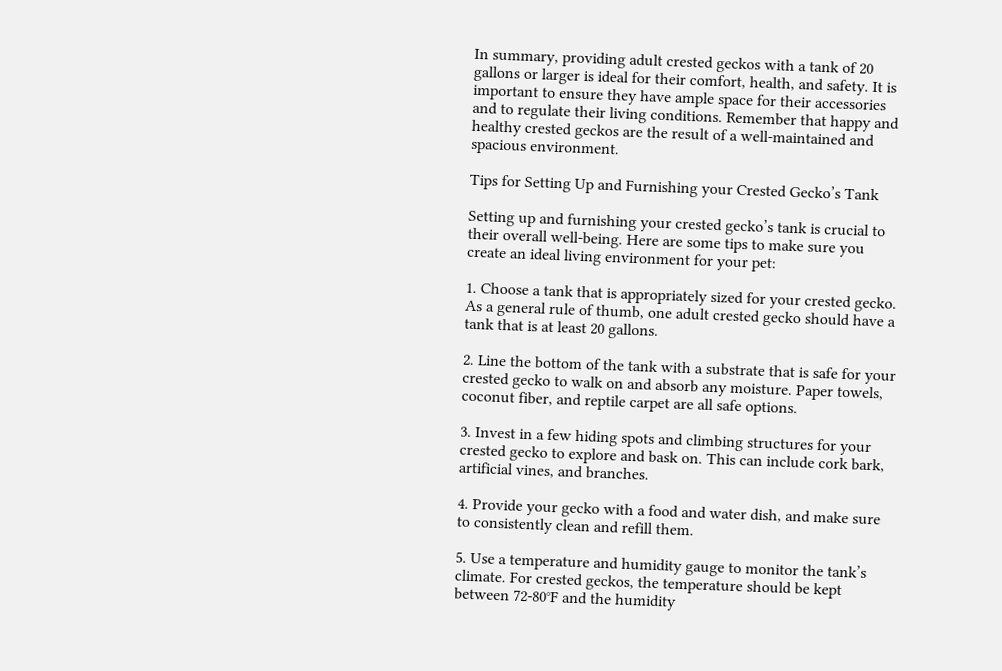In summary, providing adult crested geckos with a tank of 20 gallons or larger is ideal for their comfort, health, and safety. It is important to ensure they have ample space for their accessories and to regulate their living conditions. Remember that happy and healthy crested geckos are the result of a well-maintained and spacious environment.

Tips for Setting Up and Furnishing your Crested Gecko’s Tank

Setting up and furnishing your crested gecko’s tank is crucial to their overall well-being. Here are some tips to make sure you create an ideal living environment for your pet:

1. Choose a tank that is appropriately sized for your crested gecko. As a general rule of thumb, one adult crested gecko should have a tank that is at least 20 gallons.

2. Line the bottom of the tank with a substrate that is safe for your crested gecko to walk on and absorb any moisture. Paper towels, coconut fiber, and reptile carpet are all safe options.

3. Invest in a few hiding spots and climbing structures for your crested gecko to explore and bask on. This can include cork bark, artificial vines, and branches.

4. Provide your gecko with a food and water dish, and make sure to consistently clean and refill them.

5. Use a temperature and humidity gauge to monitor the tank’s climate. For crested geckos, the temperature should be kept between 72-80°F and the humidity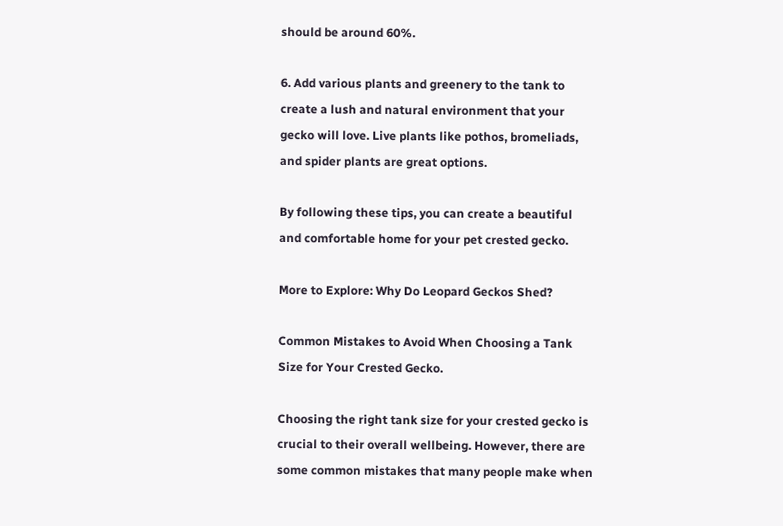should be around 60%.

6. Add various plants and greenery to the tank to create a lush and natural environment that your gecko will love. Live plants like pothos, bromeliads, and spider plants are great options.

By following these tips, you can create a beautiful and comfortable home for your pet crested gecko.

More to Explore: Why Do Leopard Geckos Shed?

Common Mistakes to Avoid When Choosing a Tank Size for Your Crested Gecko.

Choosing the right tank size for your crested gecko is crucial to their overall wellbeing. However, there are some common mistakes that many people make when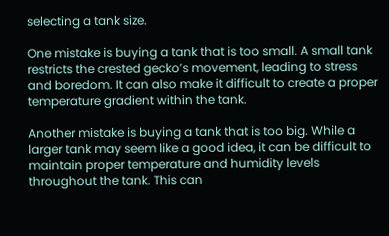selecting a tank size.

One mistake is buying a tank that is too small. A small tank restricts the crested gecko’s movement, leading to stress and boredom. It can also make it difficult to create a proper temperature gradient within the tank.

Another mistake is buying a tank that is too big. While a larger tank may seem like a good idea, it can be difficult to maintain proper temperature and humidity levels throughout the tank. This can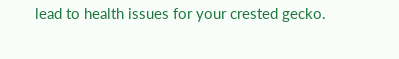lead to health issues for your crested gecko.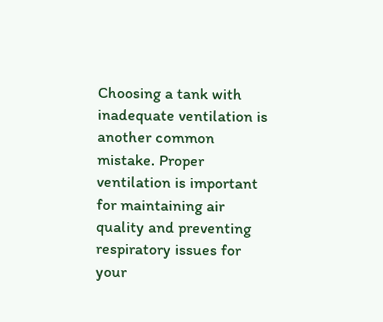Choosing a tank with inadequate ventilation is another common mistake. Proper ventilation is important for maintaining air quality and preventing respiratory issues for your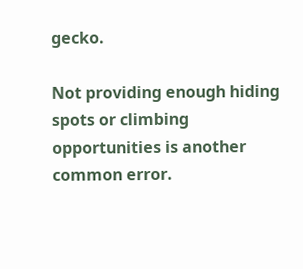gecko.

Not providing enough hiding spots or climbing opportunities is another common error.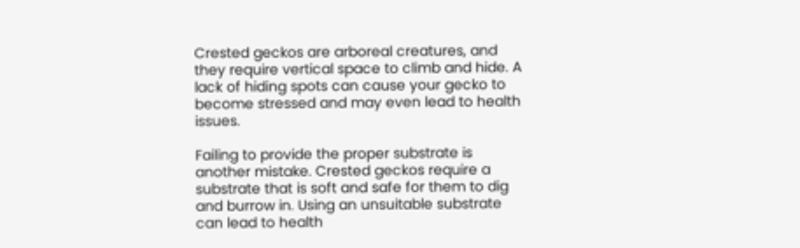Crested geckos are arboreal creatures, and they require vertical space to climb and hide. A lack of hiding spots can cause your gecko to become stressed and may even lead to health issues.

Failing to provide the proper substrate is another mistake. Crested geckos require a substrate that is soft and safe for them to dig and burrow in. Using an unsuitable substrate can lead to health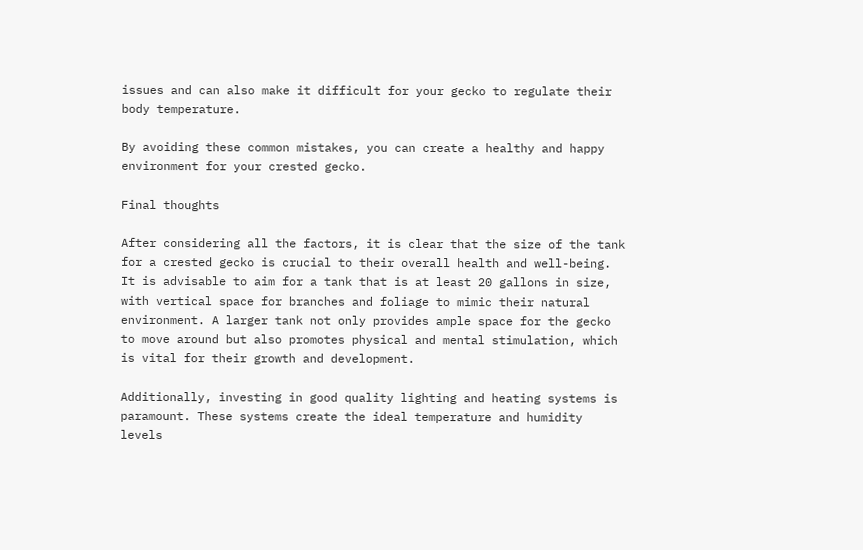issues and can also make it difficult for your gecko to regulate their body temperature.

By avoiding these common mistakes, you can create a healthy and happy environment for your crested gecko.

Final thoughts

After considering all the factors, it is clear that the size of the tank for a crested gecko is crucial to their overall health and well-being. It is advisable to aim for a tank that is at least 20 gallons in size, with vertical space for branches and foliage to mimic their natural environment. A larger tank not only provides ample space for the gecko to move around but also promotes physical and mental stimulation, which is vital for their growth and development.

Additionally, investing in good quality lighting and heating systems is paramount. These systems create the ideal temperature and humidity levels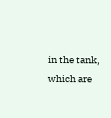in the tank, which are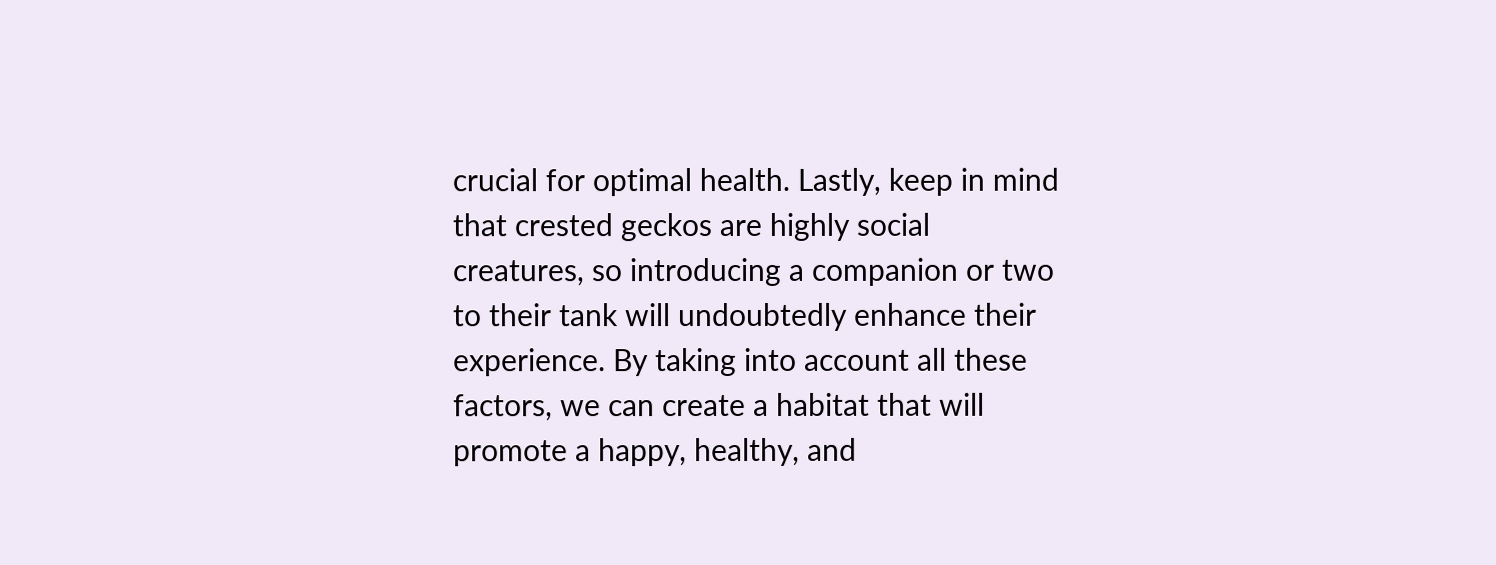crucial for optimal health. Lastly, keep in mind that crested geckos are highly social creatures, so introducing a companion or two to their tank will undoubtedly enhance their experience. By taking into account all these factors, we can create a habitat that will promote a happy, healthy, and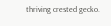thriving crested gecko.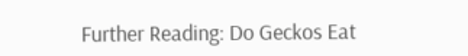Further Reading: Do Geckos Eat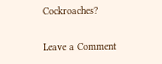Cockroaches?

Leave a Comment